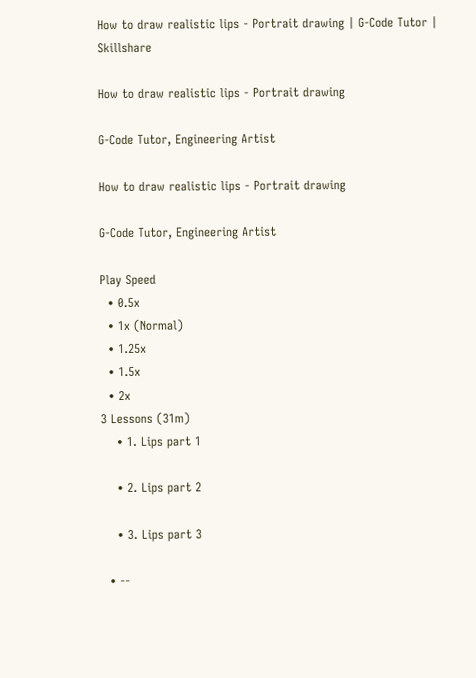How to draw realistic lips - Portrait drawing | G-Code Tutor | Skillshare

How to draw realistic lips - Portrait drawing

G-Code Tutor, Engineering Artist

How to draw realistic lips - Portrait drawing

G-Code Tutor, Engineering Artist

Play Speed
  • 0.5x
  • 1x (Normal)
  • 1.25x
  • 1.5x
  • 2x
3 Lessons (31m)
    • 1. Lips part 1

    • 2. Lips part 2

    • 3. Lips part 3

  • --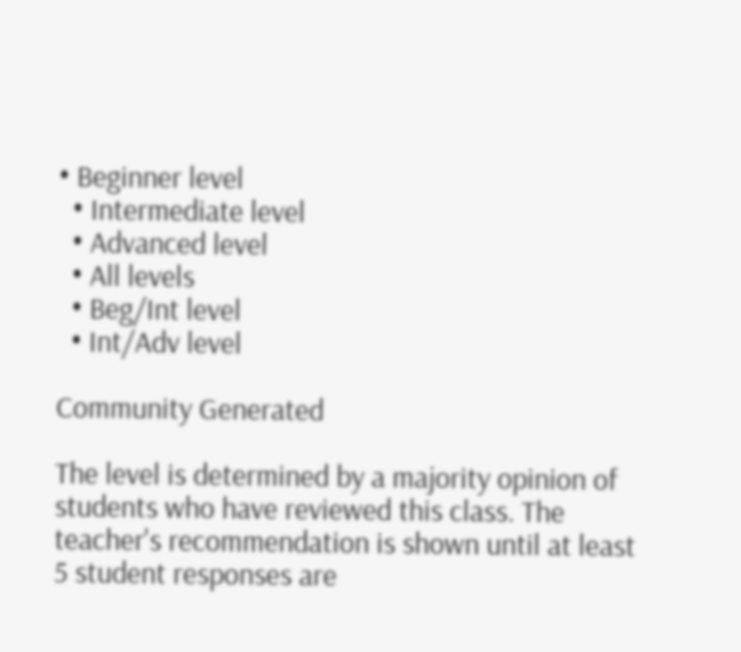• Beginner level
  • Intermediate level
  • Advanced level
  • All levels
  • Beg/Int level
  • Int/Adv level

Community Generated

The level is determined by a majority opinion of students who have reviewed this class. The teacher's recommendation is shown until at least 5 student responses are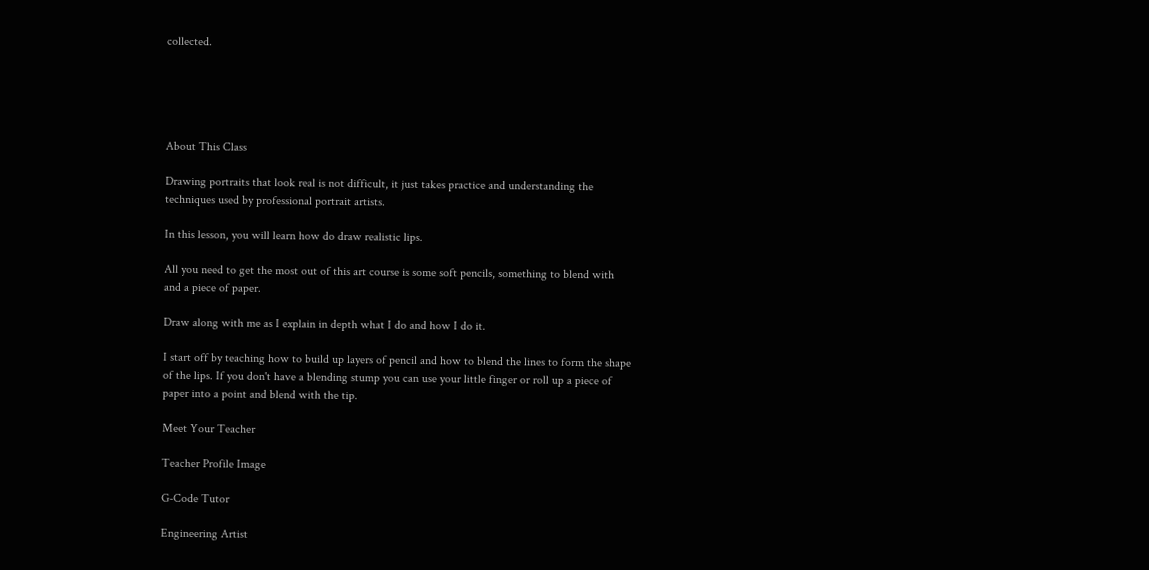collected.





About This Class

Drawing portraits that look real is not difficult, it just takes practice and understanding the techniques used by professional portrait artists.

In this lesson, you will learn how do draw realistic lips.

All you need to get the most out of this art course is some soft pencils, something to blend with and a piece of paper.

Draw along with me as I explain in depth what I do and how I do it.

I start off by teaching how to build up layers of pencil and how to blend the lines to form the shape of the lips. If you don't have a blending stump you can use your little finger or roll up a piece of paper into a point and blend with the tip.

Meet Your Teacher

Teacher Profile Image

G-Code Tutor

Engineering Artist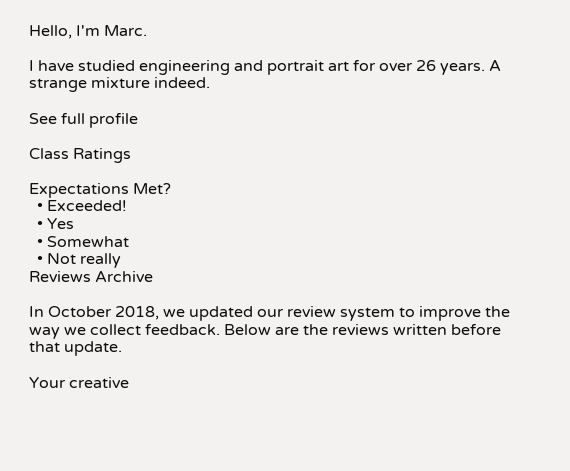Hello, I'm Marc.

I have studied engineering and portrait art for over 26 years. A strange mixture indeed.

See full profile

Class Ratings

Expectations Met?
  • Exceeded!
  • Yes
  • Somewhat
  • Not really
Reviews Archive

In October 2018, we updated our review system to improve the way we collect feedback. Below are the reviews written before that update.

Your creative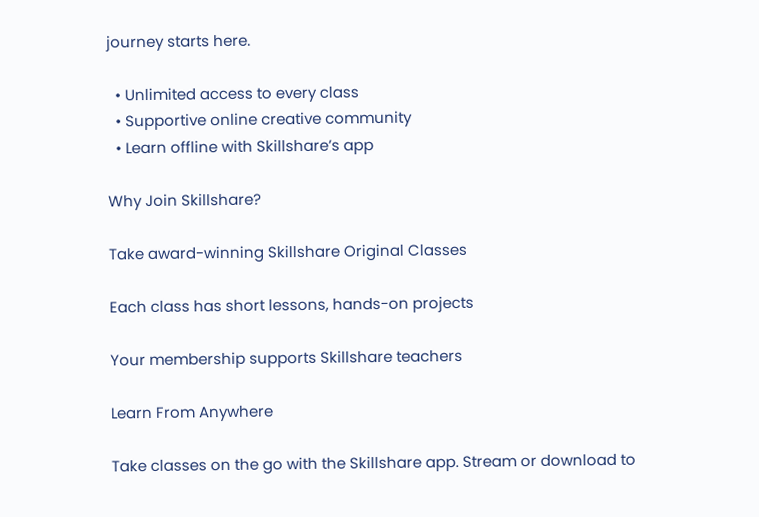journey starts here.

  • Unlimited access to every class
  • Supportive online creative community
  • Learn offline with Skillshare’s app

Why Join Skillshare?

Take award-winning Skillshare Original Classes

Each class has short lessons, hands-on projects

Your membership supports Skillshare teachers

Learn From Anywhere

Take classes on the go with the Skillshare app. Stream or download to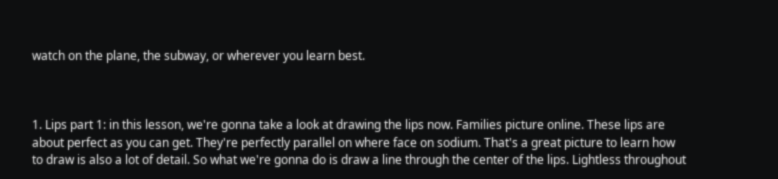watch on the plane, the subway, or wherever you learn best.



1. Lips part 1: in this lesson, we're gonna take a look at drawing the lips now. Families picture online. These lips are about perfect as you can get. They're perfectly parallel on where face on sodium. That's a great picture to learn how to draw is also a lot of detail. So what we're gonna do is draw a line through the center of the lips. Lightless throughout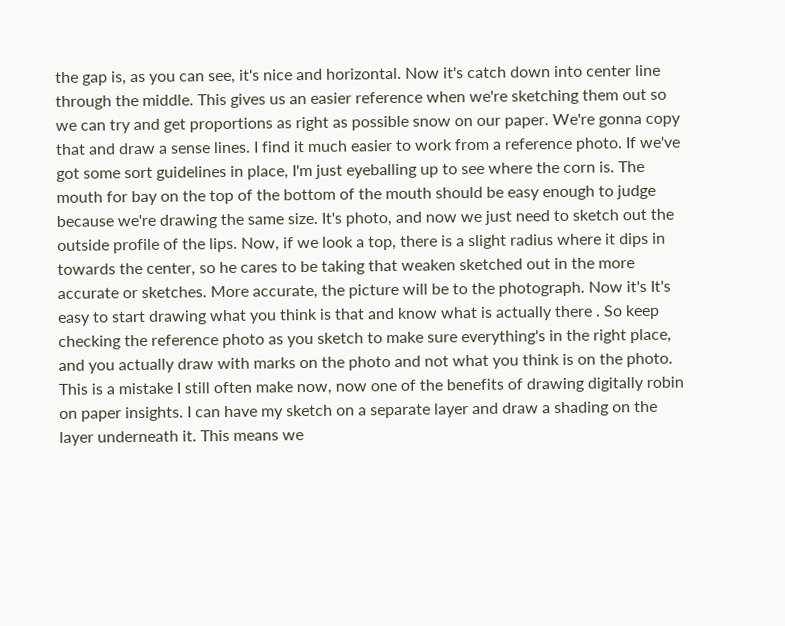the gap is, as you can see, it's nice and horizontal. Now it's catch down into center line through the middle. This gives us an easier reference when we're sketching them out so we can try and get proportions as right as possible snow on our paper. We're gonna copy that and draw a sense lines. I find it much easier to work from a reference photo. If we've got some sort guidelines in place, I'm just eyeballing up to see where the corn is. The mouth for bay on the top of the bottom of the mouth should be easy enough to judge because we're drawing the same size. It's photo, and now we just need to sketch out the outside profile of the lips. Now, if we look a top, there is a slight radius where it dips in towards the center, so he cares to be taking that weaken sketched out in the more accurate or sketches. More accurate, the picture will be to the photograph. Now it's It's easy to start drawing what you think is that and know what is actually there . So keep checking the reference photo as you sketch to make sure everything's in the right place, and you actually draw with marks on the photo and not what you think is on the photo. This is a mistake I still often make now, now one of the benefits of drawing digitally robin on paper insights. I can have my sketch on a separate layer and draw a shading on the layer underneath it. This means we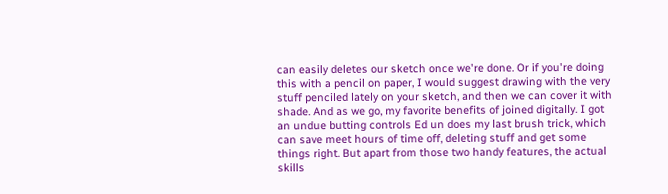can easily deletes our sketch once we're done. Or if you're doing this with a pencil on paper, I would suggest drawing with the very stuff penciled lately on your sketch, and then we can cover it with shade. And as we go, my favorite benefits of joined digitally. I got an undue butting controls Ed un does my last brush trick, which can save meet hours of time off, deleting stuff and get some things right. But apart from those two handy features, the actual skills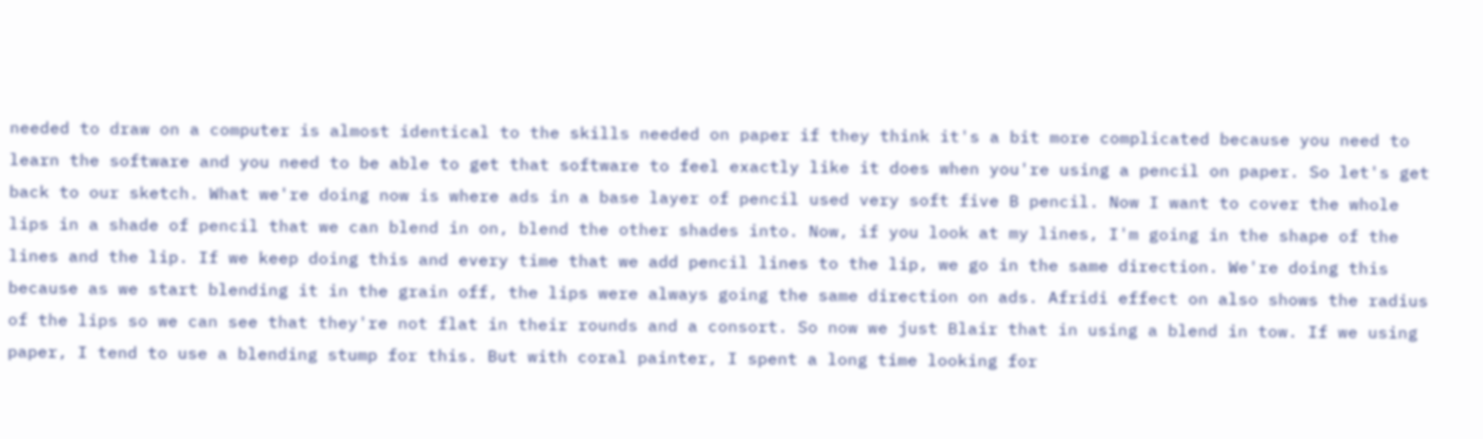needed to draw on a computer is almost identical to the skills needed on paper if they think it's a bit more complicated because you need to learn the software and you need to be able to get that software to feel exactly like it does when you're using a pencil on paper. So let's get back to our sketch. What we're doing now is where ads in a base layer of pencil used very soft five B pencil. Now I want to cover the whole lips in a shade of pencil that we can blend in on, blend the other shades into. Now, if you look at my lines, I'm going in the shape of the lines and the lip. If we keep doing this and every time that we add pencil lines to the lip, we go in the same direction. We're doing this because as we start blending it in the grain off, the lips were always going the same direction on ads. Afridi effect on also shows the radius of the lips so we can see that they're not flat in their rounds and a consort. So now we just Blair that in using a blend in tow. If we using paper, I tend to use a blending stump for this. But with coral painter, I spent a long time looking for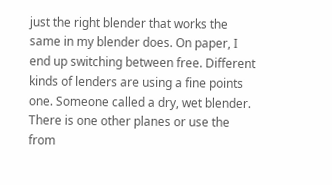just the right blender that works the same in my blender does. On paper, I end up switching between free. Different kinds of lenders are using a fine points one. Someone called a dry, wet blender. There is one other planes or use the from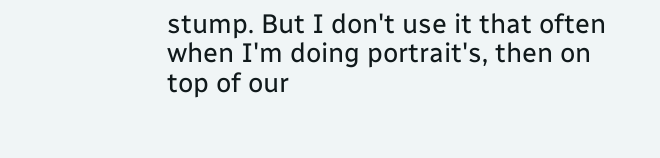stump. But I don't use it that often when I'm doing portrait's, then on top of our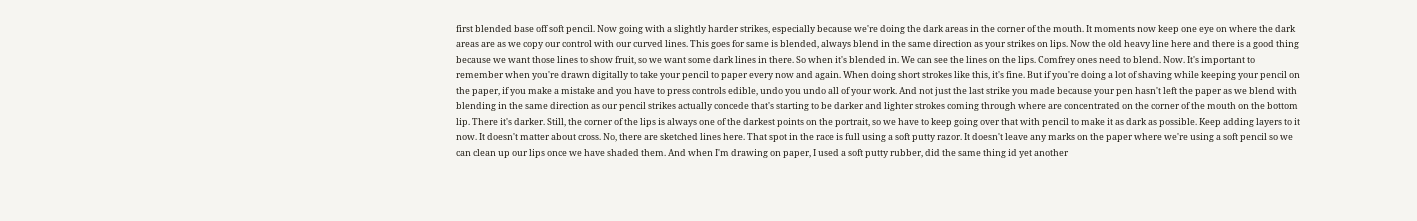first blended base off soft pencil. Now going with a slightly harder strikes, especially because we're doing the dark areas in the corner of the mouth. It moments now keep one eye on where the dark areas are as we copy our control with our curved lines. This goes for same is blended, always blend in the same direction as your strikes on lips. Now the old heavy line here and there is a good thing because we want those lines to show fruit, so we want some dark lines in there. So when it's blended in. We can see the lines on the lips. Comfrey ones need to blend. Now. It's important to remember when you're drawn digitally to take your pencil to paper every now and again. When doing short strokes like this, it's fine. But if you're doing a lot of shaving while keeping your pencil on the paper, if you make a mistake and you have to press controls edible, undo you undo all of your work. And not just the last strike you made because your pen hasn't left the paper as we blend with blending in the same direction as our pencil strikes actually concede that's starting to be darker and lighter strokes coming through where are concentrated on the corner of the mouth on the bottom lip. There it's darker. Still, the corner of the lips is always one of the darkest points on the portrait, so we have to keep going over that with pencil to make it as dark as possible. Keep adding layers to it now. It doesn't matter about cross. No, there are sketched lines here. That spot in the race is full using a soft putty razor. It doesn't leave any marks on the paper where we're using a soft pencil so we can clean up our lips once we have shaded them. And when I'm drawing on paper, I used a soft putty rubber, did the same thing id yet another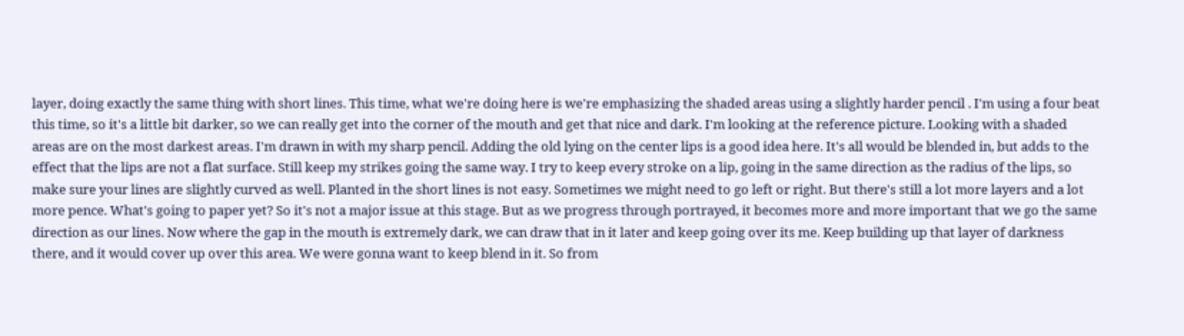layer, doing exactly the same thing with short lines. This time, what we're doing here is we're emphasizing the shaded areas using a slightly harder pencil . I'm using a four beat this time, so it's a little bit darker, so we can really get into the corner of the mouth and get that nice and dark. I'm looking at the reference picture. Looking with a shaded areas are on the most darkest areas. I'm drawn in with my sharp pencil. Adding the old lying on the center lips is a good idea here. It's all would be blended in, but adds to the effect that the lips are not a flat surface. Still keep my strikes going the same way. I try to keep every stroke on a lip, going in the same direction as the radius of the lips, so make sure your lines are slightly curved as well. Planted in the short lines is not easy. Sometimes we might need to go left or right. But there's still a lot more layers and a lot more pence. What's going to paper yet? So it's not a major issue at this stage. But as we progress through portrayed, it becomes more and more important that we go the same direction as our lines. Now where the gap in the mouth is extremely dark, we can draw that in it later and keep going over its me. Keep building up that layer of darkness there, and it would cover up over this area. We were gonna want to keep blend in it. So from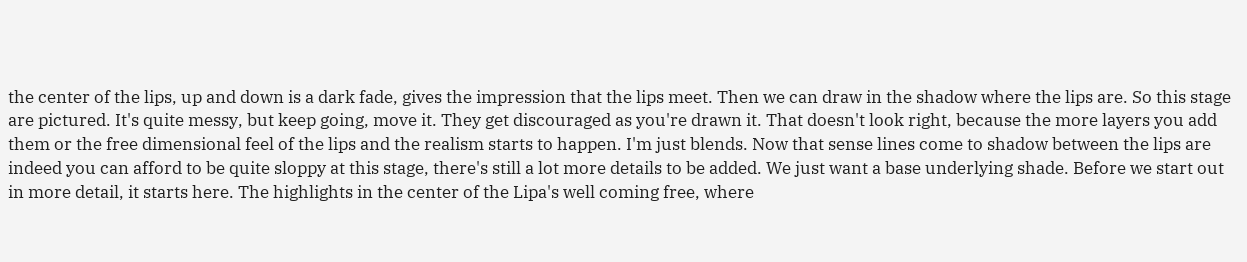the center of the lips, up and down is a dark fade, gives the impression that the lips meet. Then we can draw in the shadow where the lips are. So this stage are pictured. It's quite messy, but keep going, move it. They get discouraged as you're drawn it. That doesn't look right, because the more layers you add them or the free dimensional feel of the lips and the realism starts to happen. I'm just blends. Now that sense lines come to shadow between the lips are indeed you can afford to be quite sloppy at this stage, there's still a lot more details to be added. We just want a base underlying shade. Before we start out in more detail, it starts here. The highlights in the center of the Lipa's well coming free, where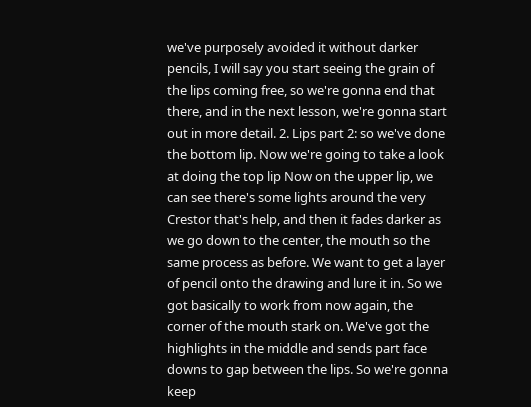we've purposely avoided it without darker pencils, I will say you start seeing the grain of the lips coming free, so we're gonna end that there, and in the next lesson, we're gonna start out in more detail. 2. Lips part 2: so we've done the bottom lip. Now we're going to take a look at doing the top lip Now on the upper lip, we can see there's some lights around the very Crestor that's help, and then it fades darker as we go down to the center, the mouth so the same process as before. We want to get a layer of pencil onto the drawing and lure it in. So we got basically to work from now again, the corner of the mouth stark on. We've got the highlights in the middle and sends part face downs to gap between the lips. So we're gonna keep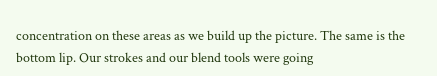concentration on these areas as we build up the picture. The same is the bottom lip. Our strokes and our blend tools were going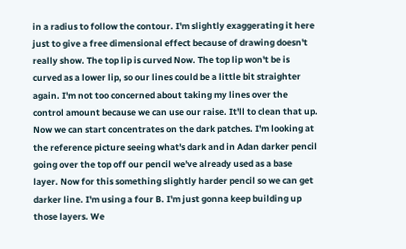in a radius to follow the contour. I'm slightly exaggerating it here just to give a free dimensional effect because of drawing doesn't really show. The top lip is curved Now. The top lip won't be is curved as a lower lip, so our lines could be a little bit straighter again. I'm not too concerned about taking my lines over the control amount because we can use our raise. It'll to clean that up. Now we can start concentrates on the dark patches. I'm looking at the reference picture seeing what's dark and in Adan darker pencil going over the top off our pencil we've already used as a base layer. Now for this something slightly harder pencil so we can get darker line. I'm using a four B. I'm just gonna keep building up those layers. We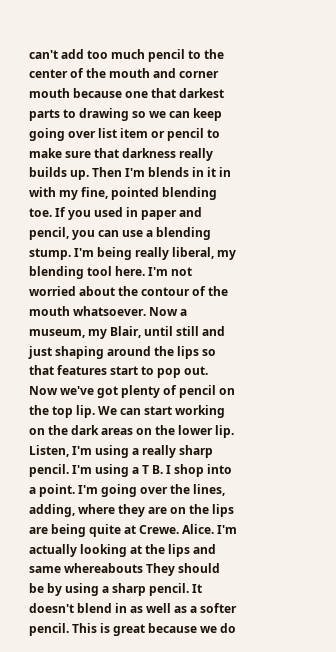can't add too much pencil to the center of the mouth and corner mouth because one that darkest parts to drawing so we can keep going over list item or pencil to make sure that darkness really builds up. Then I'm blends in it in with my fine, pointed blending toe. If you used in paper and pencil, you can use a blending stump. I'm being really liberal, my blending tool here. I'm not worried about the contour of the mouth whatsoever. Now a museum, my Blair, until still and just shaping around the lips so that features start to pop out. Now we've got plenty of pencil on the top lip. We can start working on the dark areas on the lower lip. Listen, I'm using a really sharp pencil. I'm using a T B. I shop into a point. I'm going over the lines, adding, where they are on the lips are being quite at Crewe. Alice. I'm actually looking at the lips and same whereabouts They should be by using a sharp pencil. It doesn't blend in as well as a softer pencil. This is great because we do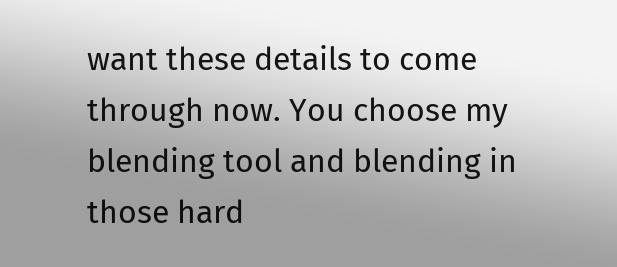want these details to come through now. You choose my blending tool and blending in those hard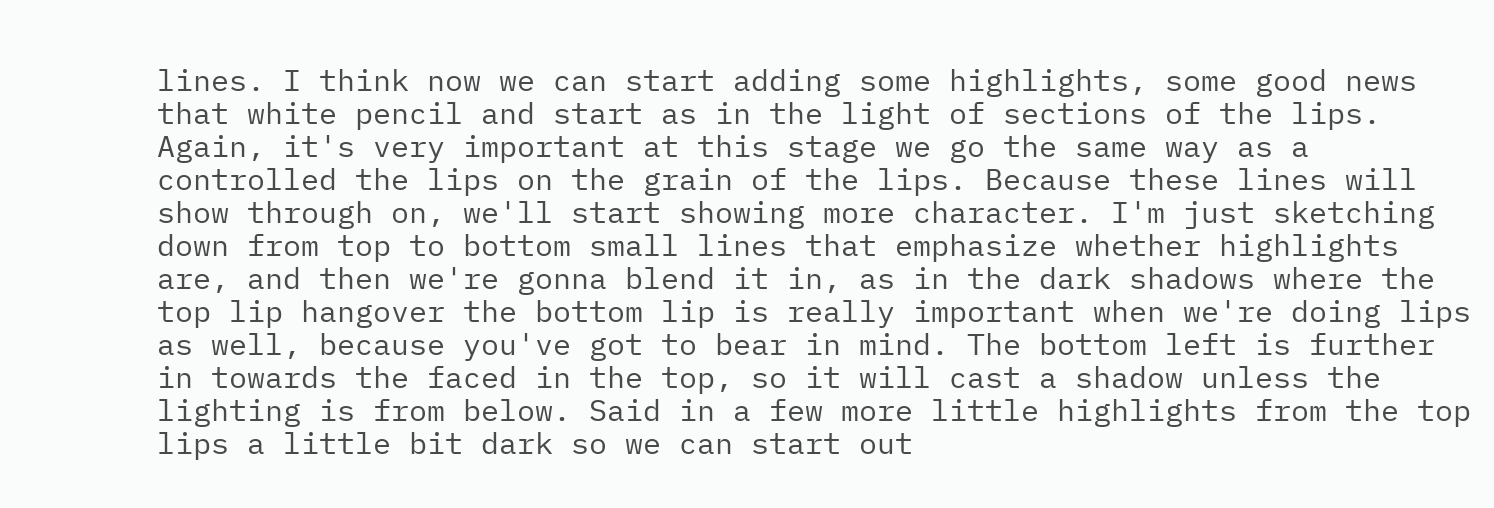lines. I think now we can start adding some highlights, some good news that white pencil and start as in the light of sections of the lips. Again, it's very important at this stage we go the same way as a controlled the lips on the grain of the lips. Because these lines will show through on, we'll start showing more character. I'm just sketching down from top to bottom small lines that emphasize whether highlights are, and then we're gonna blend it in, as in the dark shadows where the top lip hangover the bottom lip is really important when we're doing lips as well, because you've got to bear in mind. The bottom left is further in towards the faced in the top, so it will cast a shadow unless the lighting is from below. Said in a few more little highlights from the top lips a little bit dark so we can start out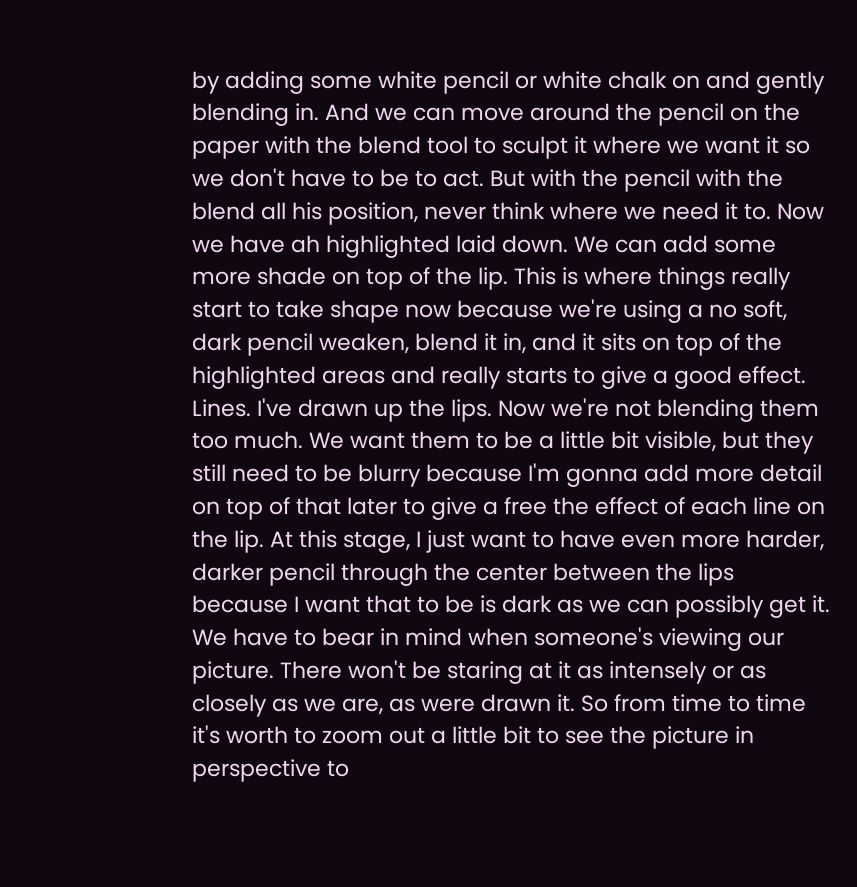by adding some white pencil or white chalk on and gently blending in. And we can move around the pencil on the paper with the blend tool to sculpt it where we want it so we don't have to be to act. But with the pencil with the blend all his position, never think where we need it to. Now we have ah highlighted laid down. We can add some more shade on top of the lip. This is where things really start to take shape now because we're using a no soft, dark pencil weaken, blend it in, and it sits on top of the highlighted areas and really starts to give a good effect. Lines. I've drawn up the lips. Now we're not blending them too much. We want them to be a little bit visible, but they still need to be blurry because I'm gonna add more detail on top of that later to give a free the effect of each line on the lip. At this stage, I just want to have even more harder, darker pencil through the center between the lips because I want that to be is dark as we can possibly get it. We have to bear in mind when someone's viewing our picture. There won't be staring at it as intensely or as closely as we are, as were drawn it. So from time to time it's worth to zoom out a little bit to see the picture in perspective to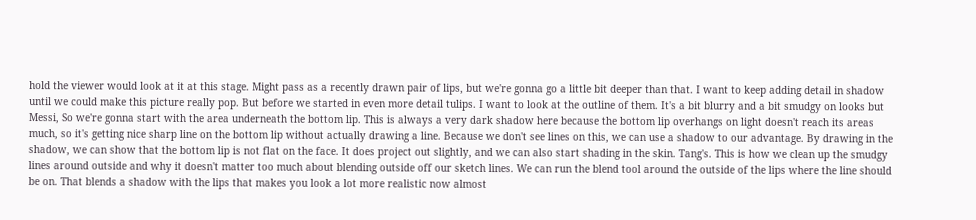hold the viewer would look at it at this stage. Might pass as a recently drawn pair of lips, but we're gonna go a little bit deeper than that. I want to keep adding detail in shadow until we could make this picture really pop. But before we started in even more detail tulips. I want to look at the outline of them. It's a bit blurry and a bit smudgy on looks but Messi, So we're gonna start with the area underneath the bottom lip. This is always a very dark shadow here because the bottom lip overhangs on light doesn't reach its areas much, so it's getting nice sharp line on the bottom lip without actually drawing a line. Because we don't see lines on this, we can use a shadow to our advantage. By drawing in the shadow, we can show that the bottom lip is not flat on the face. It does project out slightly, and we can also start shading in the skin. Tang's. This is how we clean up the smudgy lines around outside and why it doesn't matter too much about blending outside off our sketch lines. We can run the blend tool around the outside of the lips where the line should be on. That blends a shadow with the lips that makes you look a lot more realistic now almost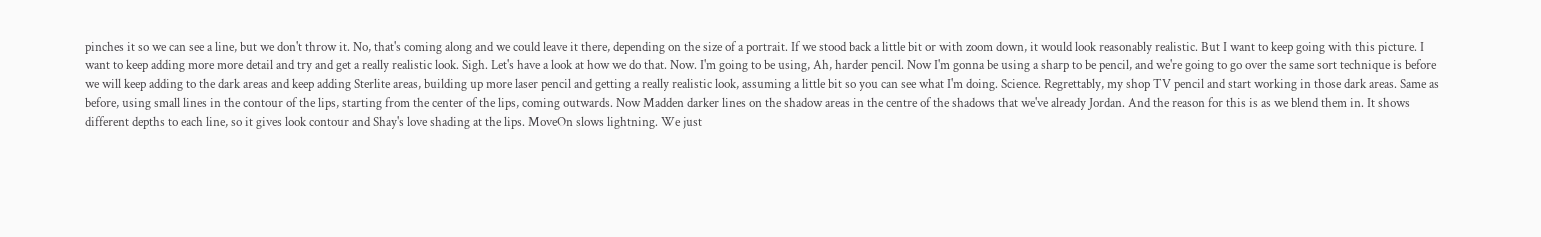pinches it so we can see a line, but we don't throw it. No, that's coming along and we could leave it there, depending on the size of a portrait. If we stood back a little bit or with zoom down, it would look reasonably realistic. But I want to keep going with this picture. I want to keep adding more more detail and try and get a really realistic look. Sigh. Let's have a look at how we do that. Now. I'm going to be using, Ah, harder pencil. Now I'm gonna be using a sharp to be pencil, and we're going to go over the same sort technique is before we will keep adding to the dark areas and keep adding Sterlite areas, building up more laser pencil and getting a really realistic look, assuming a little bit so you can see what I'm doing. Science. Regrettably, my shop TV pencil and start working in those dark areas. Same as before, using small lines in the contour of the lips, starting from the center of the lips, coming outwards. Now Madden darker lines on the shadow areas in the centre of the shadows that we've already Jordan. And the reason for this is as we blend them in. It shows different depths to each line, so it gives look contour and Shay's love shading at the lips. MoveOn slows lightning. We just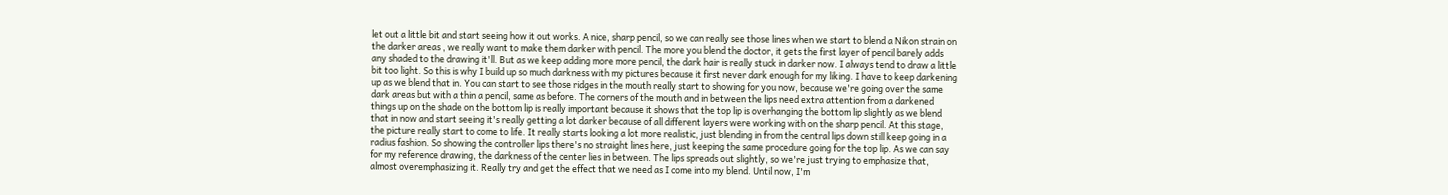let out a little bit and start seeing how it out works. A nice, sharp pencil, so we can really see those lines when we start to blend a Nikon strain on the darker areas , we really want to make them darker with pencil. The more you blend the doctor, it gets the first layer of pencil barely adds any shaded to the drawing it'll. But as we keep adding more more pencil, the dark hair is really stuck in darker now. I always tend to draw a little bit too light. So this is why I build up so much darkness with my pictures because it first never dark enough for my liking. I have to keep darkening up as we blend that in. You can start to see those ridges in the mouth really start to showing for you now, because we're going over the same dark areas but with a thin a pencil, same as before. The corners of the mouth and in between the lips need extra attention from a darkened things up on the shade on the bottom lip is really important because it shows that the top lip is overhanging the bottom lip slightly as we blend that in now and start seeing it's really getting a lot darker because of all different layers were working with on the sharp pencil. At this stage, the picture really start to come to life. It really starts looking a lot more realistic, just blending in from the central lips down still keep going in a radius fashion. So showing the controller lips there's no straight lines here, just keeping the same procedure going for the top lip. As we can say for my reference drawing, the darkness of the center lies in between. The lips spreads out slightly, so we're just trying to emphasize that, almost overemphasizing it. Really try and get the effect that we need as I come into my blend. Until now, I'm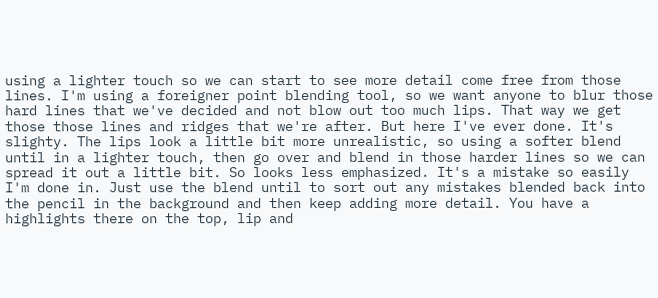using a lighter touch so we can start to see more detail come free from those lines. I'm using a foreigner point blending tool, so we want anyone to blur those hard lines that we've decided and not blow out too much lips. That way we get those those lines and ridges that we're after. But here I've ever done. It's slighty. The lips look a little bit more unrealistic, so using a softer blend until in a lighter touch, then go over and blend in those harder lines so we can spread it out a little bit. So looks less emphasized. It's a mistake so easily I'm done in. Just use the blend until to sort out any mistakes blended back into the pencil in the background and then keep adding more detail. You have a highlights there on the top, lip and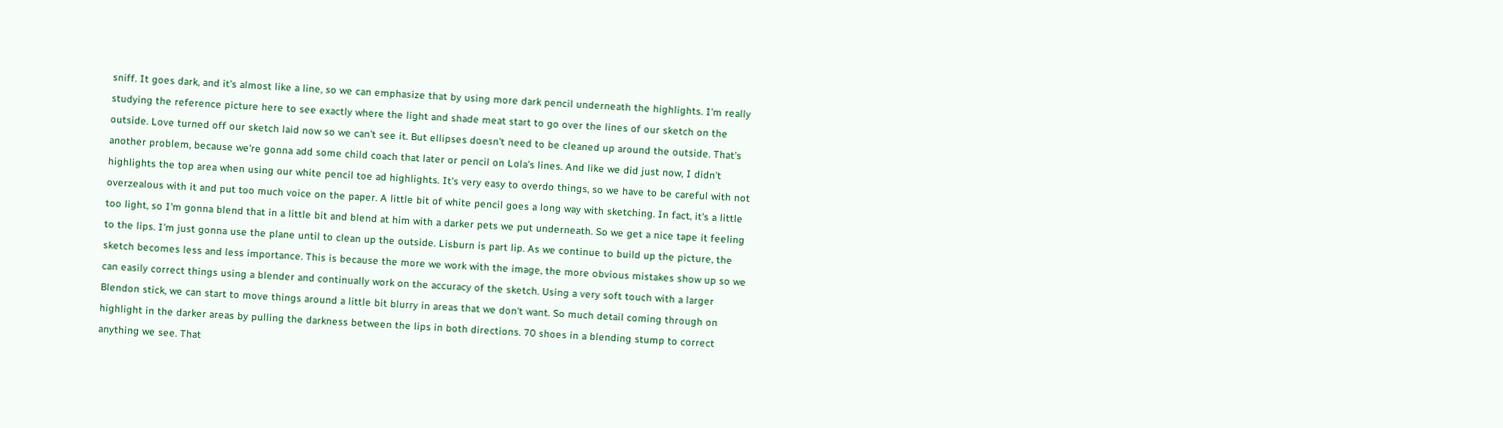sniff. It goes dark, and it's almost like a line, so we can emphasize that by using more dark pencil underneath the highlights. I'm really studying the reference picture here to see exactly where the light and shade meat start to go over the lines of our sketch on the outside. Love turned off our sketch laid now so we can't see it. But ellipses doesn't need to be cleaned up around the outside. That's another problem, because we're gonna add some child coach that later or pencil on Lola's lines. And like we did just now, I didn't highlights the top area when using our white pencil toe ad highlights. It's very easy to overdo things, so we have to be careful with not overzealous with it and put too much voice on the paper. A little bit of white pencil goes a long way with sketching. In fact, it's a little too light, so I'm gonna blend that in a little bit and blend at him with a darker pets we put underneath. So we get a nice tape it feeling to the lips. I'm just gonna use the plane until to clean up the outside. Lisburn is part lip. As we continue to build up the picture, the sketch becomes less and less importance. This is because the more we work with the image, the more obvious mistakes show up so we can easily correct things using a blender and continually work on the accuracy of the sketch. Using a very soft touch with a larger Blendon stick, we can start to move things around a little bit blurry in areas that we don't want. So much detail coming through on highlight in the darker areas by pulling the darkness between the lips in both directions. 70 shoes in a blending stump to correct anything we see. That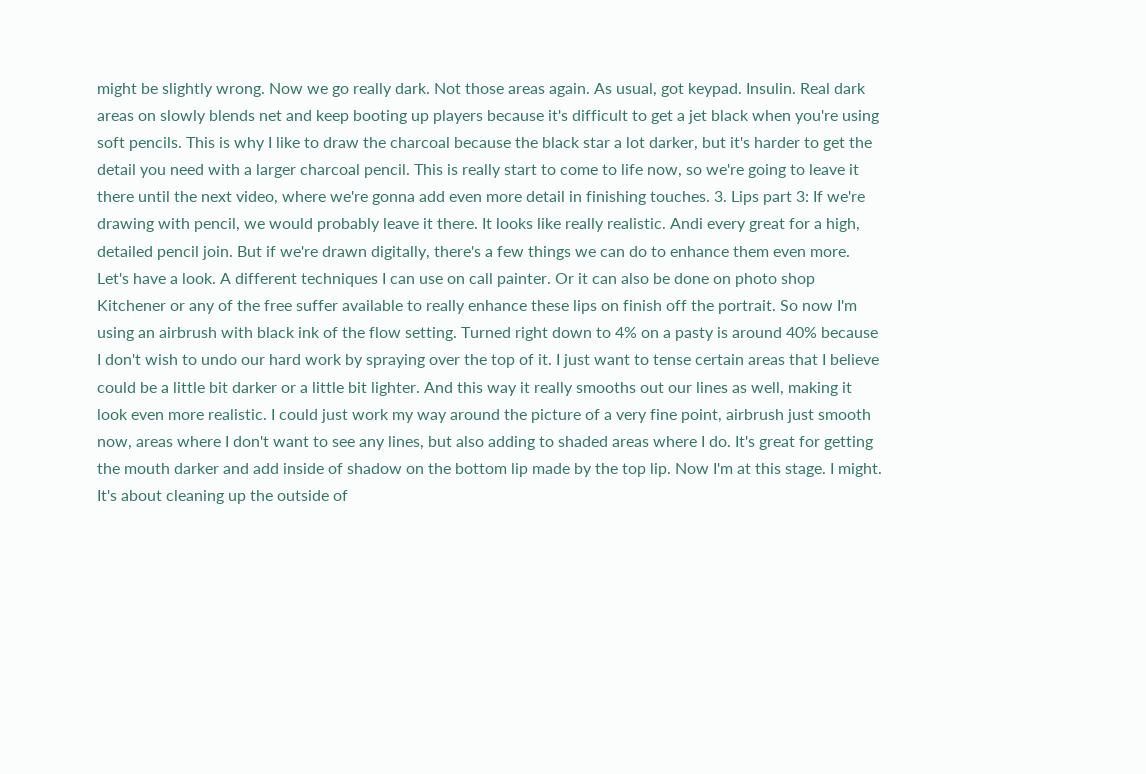might be slightly wrong. Now we go really dark. Not those areas again. As usual, got keypad. Insulin. Real dark areas on slowly blends net and keep booting up players because it's difficult to get a jet black when you're using soft pencils. This is why I like to draw the charcoal because the black star a lot darker, but it's harder to get the detail you need with a larger charcoal pencil. This is really start to come to life now, so we're going to leave it there until the next video, where we're gonna add even more detail in finishing touches. 3. Lips part 3: If we're drawing with pencil, we would probably leave it there. It looks like really realistic. Andi every great for a high, detailed pencil join. But if we're drawn digitally, there's a few things we can do to enhance them even more. Let's have a look. A different techniques I can use on call painter. Or it can also be done on photo shop Kitchener or any of the free suffer available to really enhance these lips on finish off the portrait. So now I'm using an airbrush with black ink of the flow setting. Turned right down to 4% on a pasty is around 40% because I don't wish to undo our hard work by spraying over the top of it. I just want to tense certain areas that I believe could be a little bit darker or a little bit lighter. And this way it really smooths out our lines as well, making it look even more realistic. I could just work my way around the picture of a very fine point, airbrush just smooth now, areas where I don't want to see any lines, but also adding to shaded areas where I do. It's great for getting the mouth darker and add inside of shadow on the bottom lip made by the top lip. Now I'm at this stage. I might. It's about cleaning up the outside of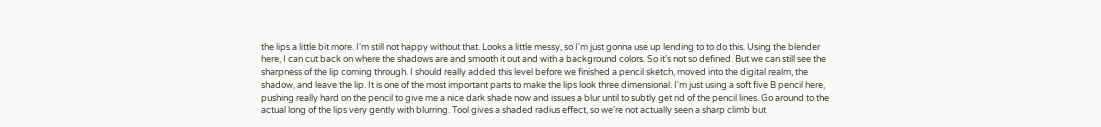the lips a little bit more. I'm still not happy without that. Looks a little messy, so I'm just gonna use up lending to to do this. Using the blender here, I can cut back on where the shadows are and smooth it out and with a background colors. So it's not so defined. But we can still see the sharpness of the lip coming through. I should really added this level before we finished a pencil sketch, moved into the digital realm, the shadow, and leave the lip. It is one of the most important parts to make the lips look three dimensional. I'm just using a soft five B pencil here, pushing really hard on the pencil to give me a nice dark shade now and issues a blur until to subtly get rid of the pencil lines. Go around to the actual long of the lips very gently with blurring. Tool gives a shaded radius effect, so we're not actually seen a sharp climb but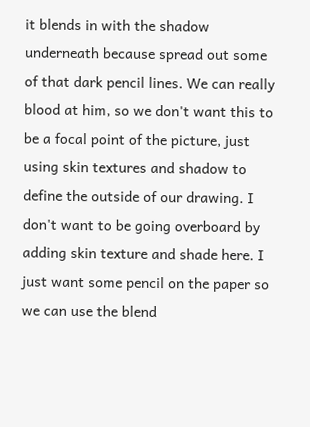it blends in with the shadow underneath because spread out some of that dark pencil lines. We can really blood at him, so we don't want this to be a focal point of the picture, just using skin textures and shadow to define the outside of our drawing. I don't want to be going overboard by adding skin texture and shade here. I just want some pencil on the paper so we can use the blend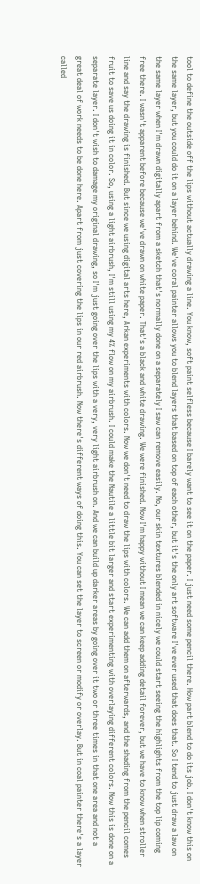tool to define the outside off the lips without actually drawing a line. You know, soft paint selfless because I barely want to see it on the paper. I just need some pencil there. How part blend to do its job. I don't know this on the same layer, but you could do it on a layer behind. We've coral painter allows you to blend layers that based on top of each other, but it's the only art software I've ever used that does that. So I tend to just draw a law on the same layer when I'm drawn digitally apart from a sketch that's normally done on a separately I saw can remove easily. No, our skin textures blended in nicely we could start seeing the highlights from the top lip coming free there. I wasn't apparent before because we've drawn on white paper. That's a black and white drawing. We were finished. Now I'm happy without I mean we can keep adding detail forever, but we have to know when stroller line and say the drawing is finished. But since we using digital arts here, Arkan experiments with colors. Now we don't need to draw the lips with colors. We can add them on afterwards, and the shading from the pencil comes fruit to save us doing it in color. So, using a light airbrush, I'm still using my 4% flow on my airbrush. I could make the Nautile a little bit larger and start experimenting with overlaying different colors. Now this is done on a separate layer. I don't wish to damage my original drawing, so I'm just going over the lips with a very, very light airbrush on. And we can build up darker areas by going over it two or three times in that one area and not a great deal of work needs to be done here. Apart from just covering the lips in our red airbrush. Now there's different ways of doing this. You can set the layer to screen or modify or overlay. But in coal painter there's a layer called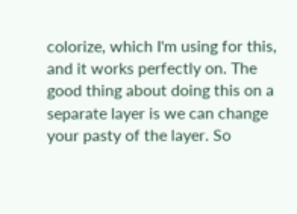colorize, which I'm using for this, and it works perfectly on. The good thing about doing this on a separate layer is we can change your pasty of the layer. So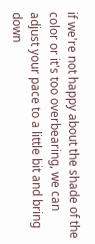if we're not happy about the shade of the color or it's too overbearing, we can adjust your pace to a little bit and bring down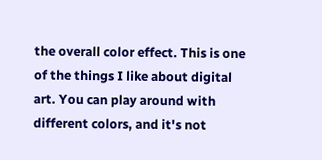the overall color effect. This is one of the things I like about digital art. You can play around with different colors, and it's not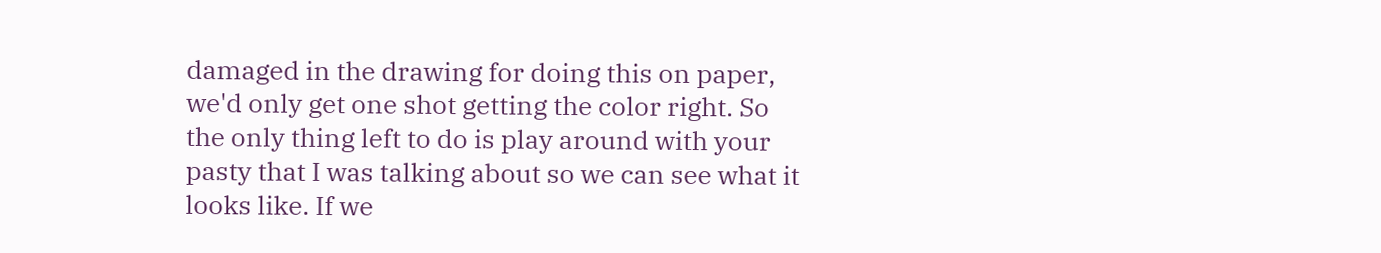damaged in the drawing for doing this on paper, we'd only get one shot getting the color right. So the only thing left to do is play around with your pasty that I was talking about so we can see what it looks like. If we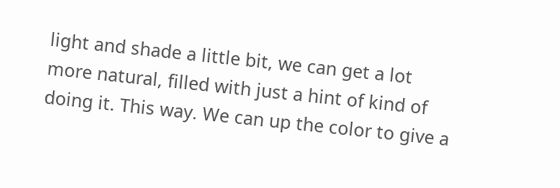light and shade a little bit, we can get a lot more natural, filled with just a hint of kind of doing it. This way. We can up the color to give a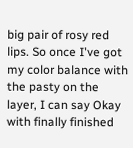big pair of rosy red lips. So once I've got my color balance with the pasty on the layer, I can say Okay with finally finished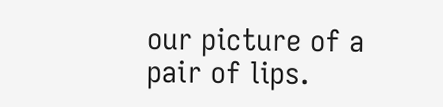our picture of a pair of lips.